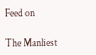Feed on

The Manliest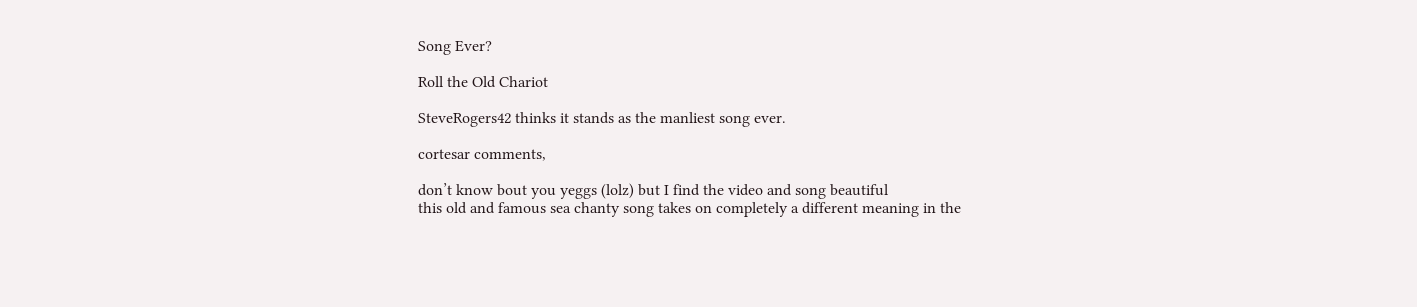Song Ever?

Roll the Old Chariot

SteveRogers42 thinks it stands as the manliest song ever.

cortesar comments,

don’t know bout you yeggs (lolz) but I find the video and song beautiful
this old and famous sea chanty song takes on completely a different meaning in the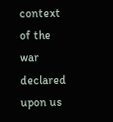context of the war declared upon us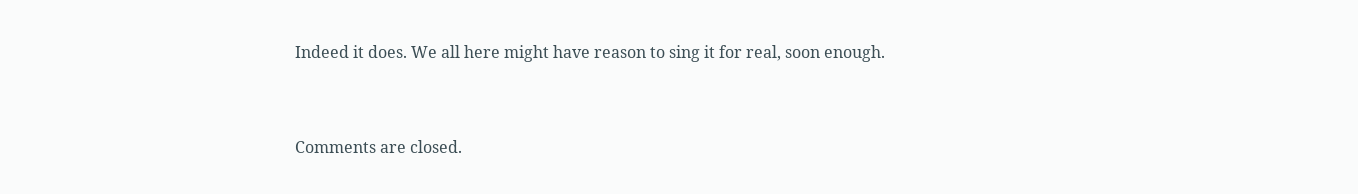Indeed it does. We all here might have reason to sing it for real, soon enough.


Comments are closed.